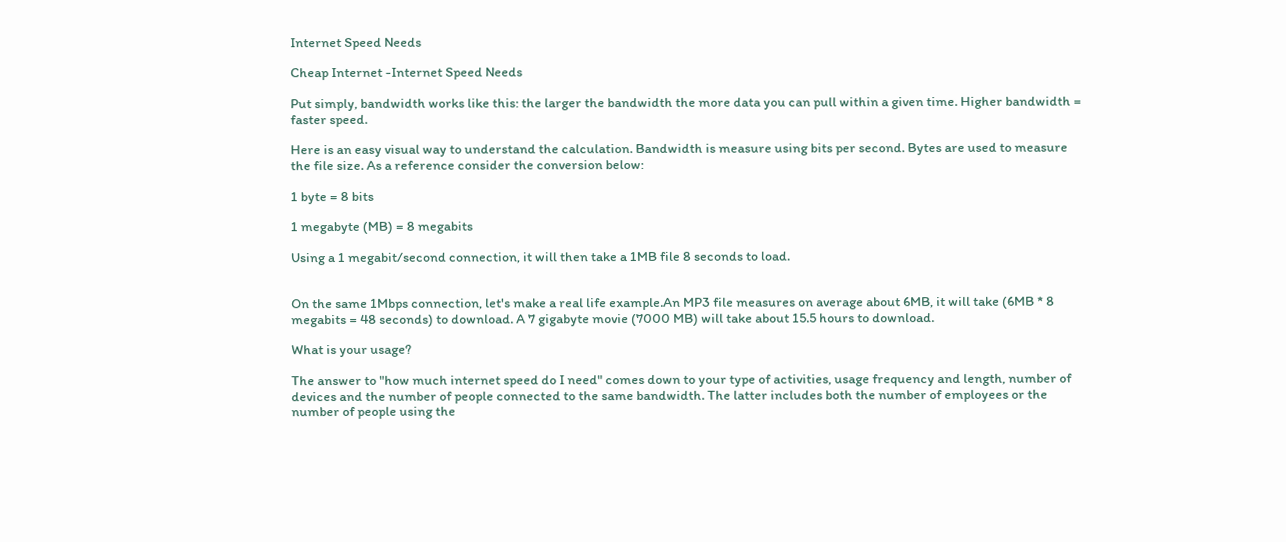Internet Speed Needs

Cheap Internet -Internet Speed Needs

Put simply, bandwidth works like this: the larger the bandwidth the more data you can pull within a given time. Higher bandwidth = faster speed.

Here is an easy visual way to understand the calculation. Bandwidth is measure using bits per second. Bytes are used to measure the file size. As a reference consider the conversion below:

1 byte = 8 bits

1 megabyte (MB) = 8 megabits

Using a 1 megabit/second connection, it will then take a 1MB file 8 seconds to load.


On the same 1Mbps connection, let's make a real life example.An MP3 file measures on average about 6MB, it will take (6MB * 8 megabits = 48 seconds) to download. A 7 gigabyte movie (7000 MB) will take about 15.5 hours to download.

What is your usage?

The answer to "how much internet speed do I need" comes down to your type of activities, usage frequency and length, number of devices and the number of people connected to the same bandwidth. The latter includes both the number of employees or the number of people using the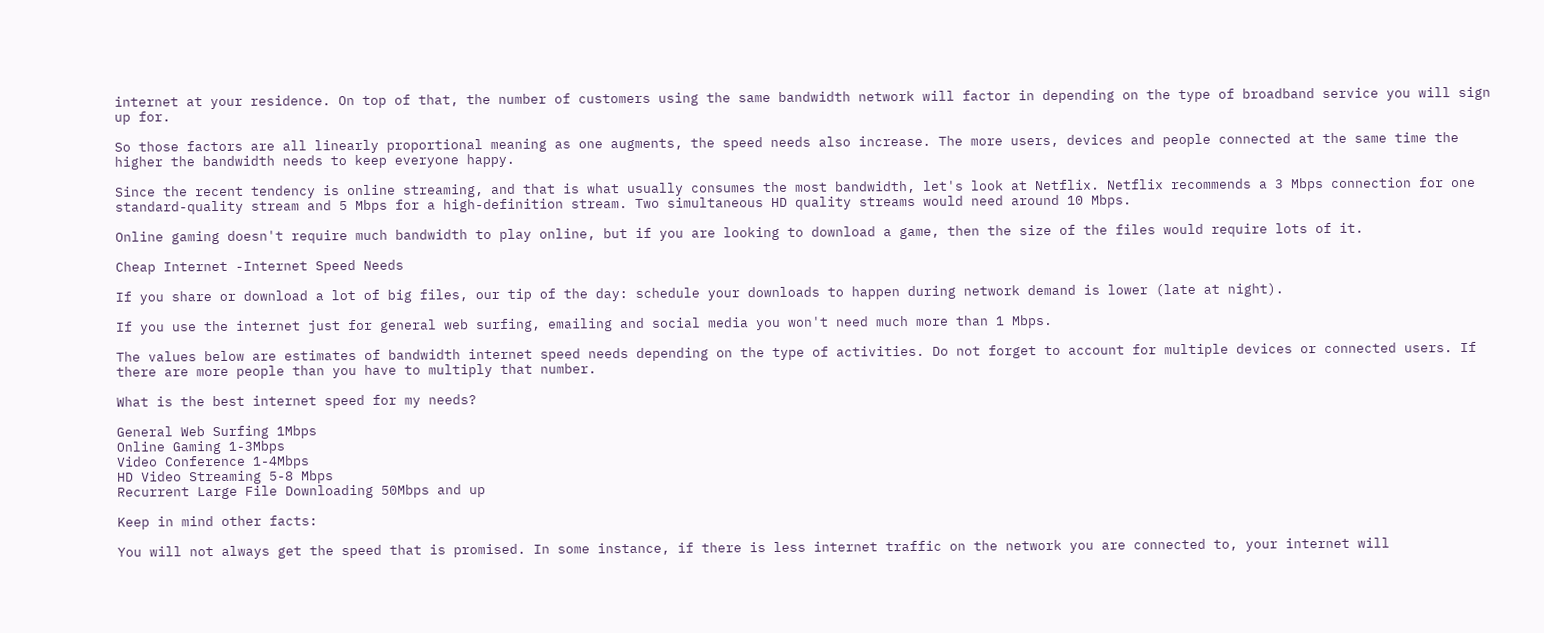internet at your residence. On top of that, the number of customers using the same bandwidth network will factor in depending on the type of broadband service you will sign up for.

So those factors are all linearly proportional meaning as one augments, the speed needs also increase. The more users, devices and people connected at the same time the higher the bandwidth needs to keep everyone happy.

Since the recent tendency is online streaming, and that is what usually consumes the most bandwidth, let's look at Netflix. Netflix recommends a 3 Mbps connection for one standard-quality stream and 5 Mbps for a high-definition stream. Two simultaneous HD quality streams would need around 10 Mbps.

Online gaming doesn't require much bandwidth to play online, but if you are looking to download a game, then the size of the files would require lots of it.

Cheap Internet -Internet Speed Needs

If you share or download a lot of big files, our tip of the day: schedule your downloads to happen during network demand is lower (late at night).

If you use the internet just for general web surfing, emailing and social media you won't need much more than 1 Mbps.

The values below are estimates of bandwidth internet speed needs depending on the type of activities. Do not forget to account for multiple devices or connected users. If there are more people than you have to multiply that number.

What is the best internet speed for my needs?

General Web Surfing 1Mbps
Online Gaming 1-3Mbps
Video Conference 1-4Mbps
HD Video Streaming 5-8 Mbps
Recurrent Large File Downloading 50Mbps and up

Keep in mind other facts:

You will not always get the speed that is promised. In some instance, if there is less internet traffic on the network you are connected to, your internet will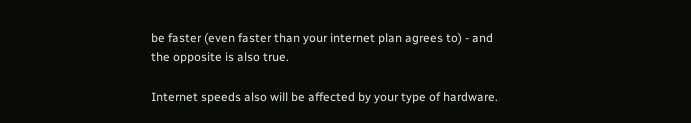be faster (even faster than your internet plan agrees to) - and the opposite is also true.

Internet speeds also will be affected by your type of hardware.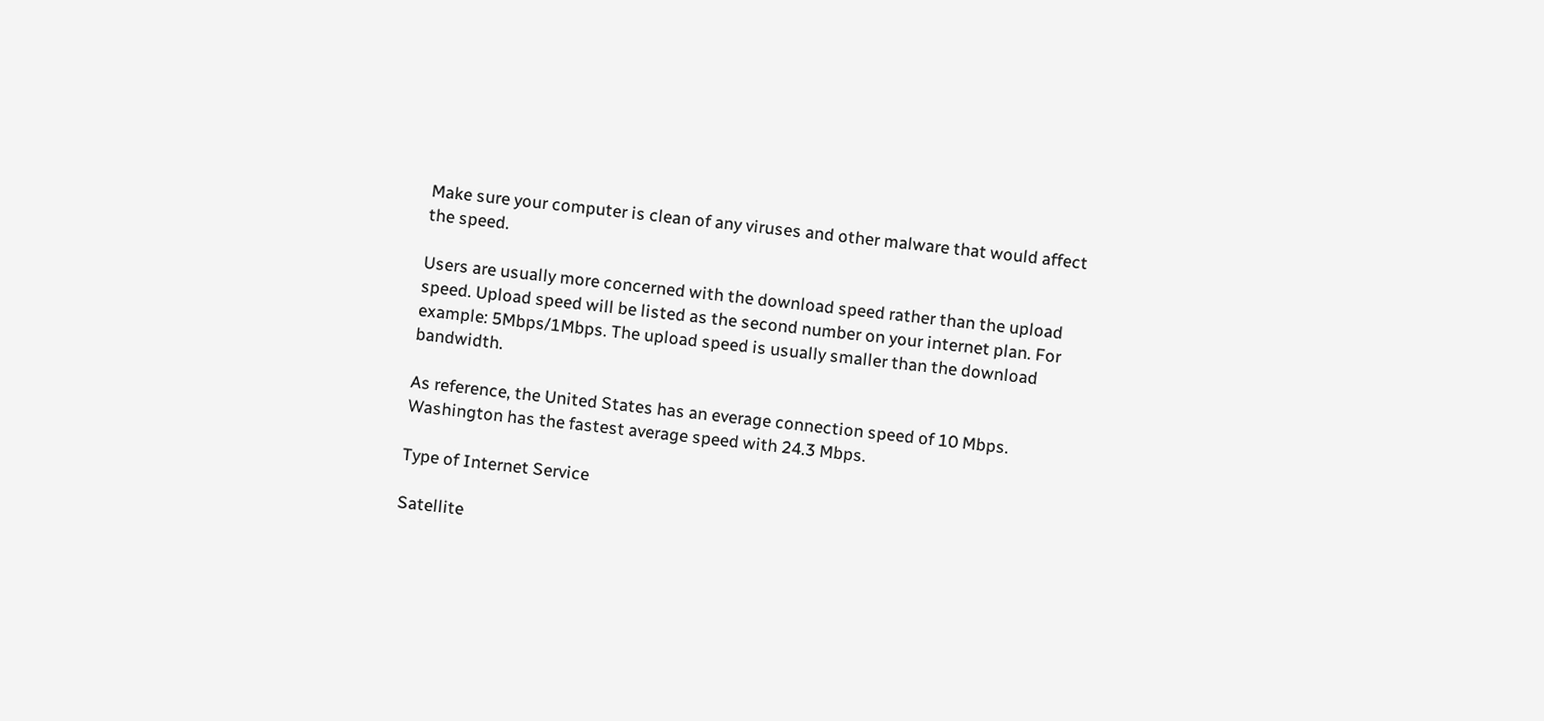Make sure your computer is clean of any viruses and other malware that would affect the speed.

Users are usually more concerned with the download speed rather than the upload speed. Upload speed will be listed as the second number on your internet plan. For example: 5Mbps/1Mbps. The upload speed is usually smaller than the download bandwidth.

As reference, the United States has an everage connection speed of 10 Mbps. Washington has the fastest average speed with 24.3 Mbps.

Type of Internet Service

Satellite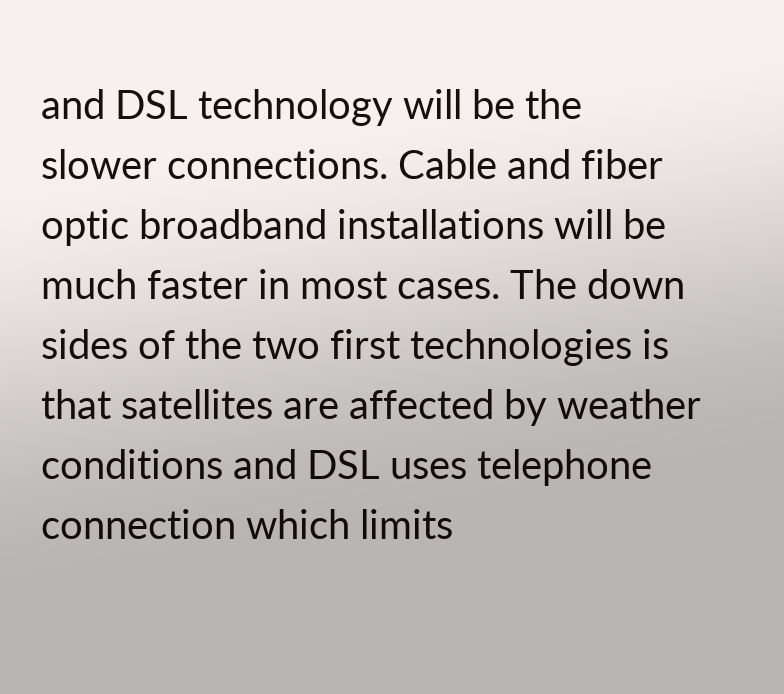and DSL technology will be the slower connections. Cable and fiber optic broadband installations will be much faster in most cases. The down sides of the two first technologies is that satellites are affected by weather conditions and DSL uses telephone connection which limits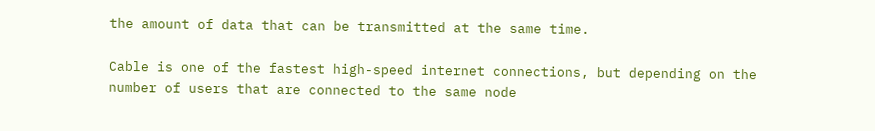the amount of data that can be transmitted at the same time.

Cable is one of the fastest high-speed internet connections, but depending on the number of users that are connected to the same node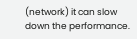(network) it can slow down the performance.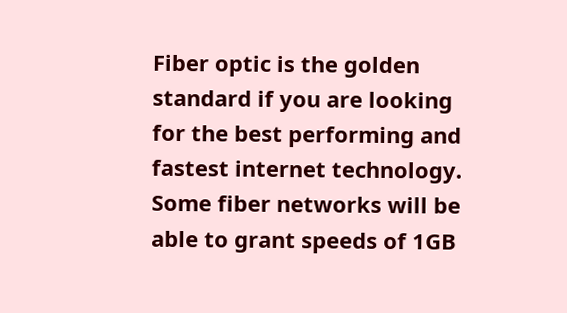Fiber optic is the golden standard if you are looking for the best performing and fastest internet technology. Some fiber networks will be able to grant speeds of 1GB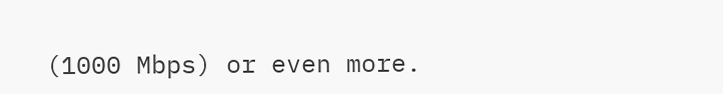(1000 Mbps) or even more.